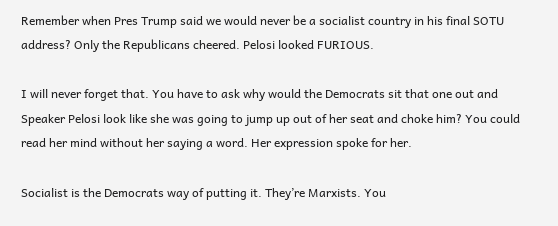Remember when Pres Trump said we would never be a socialist country in his final SOTU address? Only the Republicans cheered. Pelosi looked FURIOUS.

I will never forget that. You have to ask why would the Democrats sit that one out and Speaker Pelosi look like she was going to jump up out of her seat and choke him? You could read her mind without her saying a word. Her expression spoke for her.

Socialist is the Democrats way of putting it. They’re Marxists. You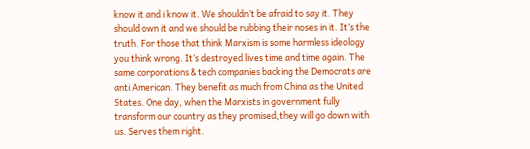know it and i know it. We shouldn’t be afraid to say it. They should own it and we should be rubbing their noses in it. It’s the truth. For those that think Marxism is some harmless ideology you think wrong. It’s destroyed lives time and time again. The same corporations & tech companies backing the Democrats are anti American. They benefit as much from China as the United States. One day, when the Marxists in government fully transform our country as they promised,they will go down with us. Serves them right.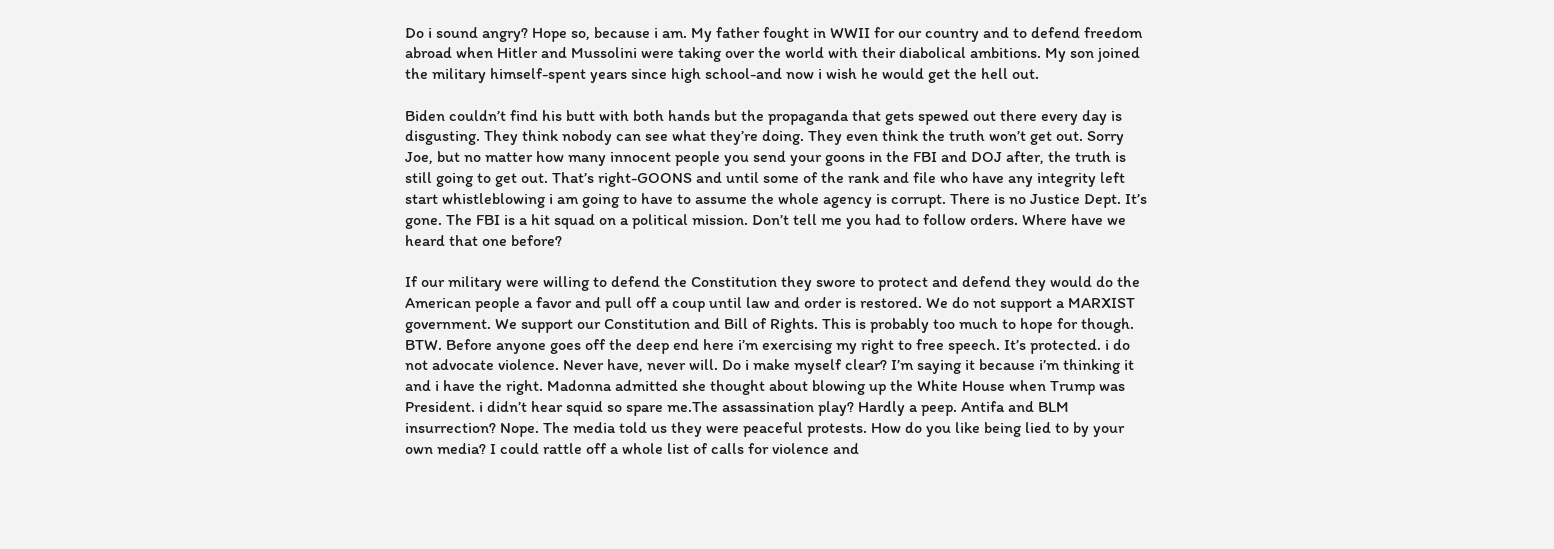Do i sound angry? Hope so, because i am. My father fought in WWII for our country and to defend freedom abroad when Hitler and Mussolini were taking over the world with their diabolical ambitions. My son joined the military himself-spent years since high school-and now i wish he would get the hell out.

Biden couldn’t find his butt with both hands but the propaganda that gets spewed out there every day is disgusting. They think nobody can see what they’re doing. They even think the truth won’t get out. Sorry Joe, but no matter how many innocent people you send your goons in the FBI and DOJ after, the truth is still going to get out. That’s right-GOONS and until some of the rank and file who have any integrity left start whistleblowing i am going to have to assume the whole agency is corrupt. There is no Justice Dept. It’s gone. The FBI is a hit squad on a political mission. Don’t tell me you had to follow orders. Where have we heard that one before?

If our military were willing to defend the Constitution they swore to protect and defend they would do the American people a favor and pull off a coup until law and order is restored. We do not support a MARXIST government. We support our Constitution and Bill of Rights. This is probably too much to hope for though. BTW. Before anyone goes off the deep end here i’m exercising my right to free speech. It’s protected. i do not advocate violence. Never have, never will. Do i make myself clear? I’m saying it because i’m thinking it and i have the right. Madonna admitted she thought about blowing up the White House when Trump was President. i didn’t hear squid so spare me.The assassination play? Hardly a peep. Antifa and BLM insurrection? Nope. The media told us they were peaceful protests. How do you like being lied to by your own media? I could rattle off a whole list of calls for violence and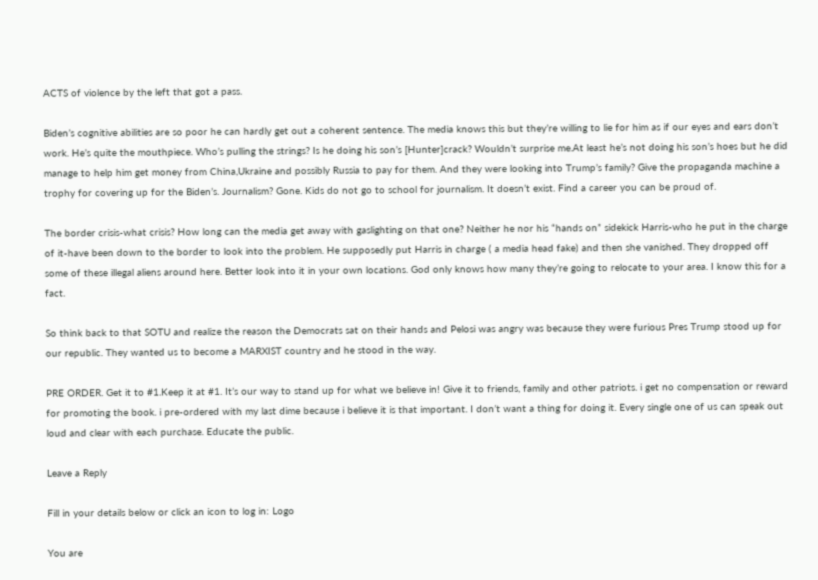ACTS of violence by the left that got a pass.

Biden’s cognitive abilities are so poor he can hardly get out a coherent sentence. The media knows this but they’re willing to lie for him as if our eyes and ears don’t work. He’s quite the mouthpiece. Who’s pulling the strings? Is he doing his son’s [Hunter]crack? Wouldn’t surprise me.At least he’s not doing his son’s hoes but he did manage to help him get money from China,Ukraine and possibly Russia to pay for them. And they were looking into Trump’s family? Give the propaganda machine a trophy for covering up for the Biden’s. Journalism? Gone. Kids do not go to school for journalism. It doesn’t exist. Find a career you can be proud of.

The border crisis-what crisis? How long can the media get away with gaslighting on that one? Neither he nor his “hands on” sidekick Harris-who he put in the charge of it-have been down to the border to look into the problem. He supposedly put Harris in charge ( a media head fake) and then she vanished. They dropped off some of these illegal aliens around here. Better look into it in your own locations. God only knows how many they’re going to relocate to your area. I know this for a fact.

So think back to that SOTU and realize the reason the Democrats sat on their hands and Pelosi was angry was because they were furious Pres Trump stood up for our republic. They wanted us to become a MARXIST country and he stood in the way.

PRE ORDER. Get it to #1.Keep it at #1. It’s our way to stand up for what we believe in! Give it to friends, family and other patriots. i get no compensation or reward for promoting the book. i pre-ordered with my last dime because i believe it is that important. I don’t want a thing for doing it. Every single one of us can speak out loud and clear with each purchase. Educate the public.

Leave a Reply

Fill in your details below or click an icon to log in: Logo

You are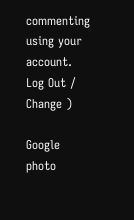commenting using your account. Log Out /  Change )

Google photo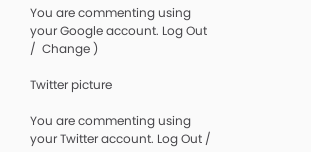You are commenting using your Google account. Log Out /  Change )

Twitter picture

You are commenting using your Twitter account. Log Out /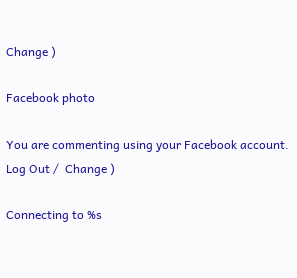Change )

Facebook photo

You are commenting using your Facebook account. Log Out /  Change )

Connecting to %s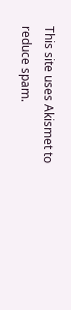This site uses Akismet to reduce spam.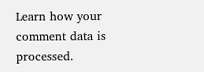Learn how your comment data is processed.